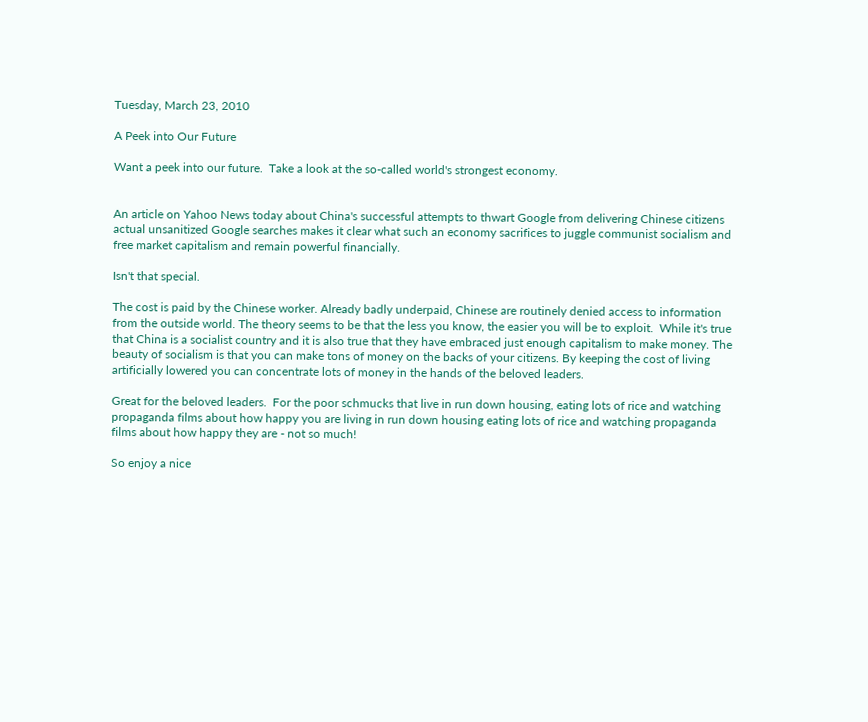Tuesday, March 23, 2010

A Peek into Our Future

Want a peek into our future.  Take a look at the so-called world's strongest economy.


An article on Yahoo News today about China's successful attempts to thwart Google from delivering Chinese citizens actual unsanitized Google searches makes it clear what such an economy sacrifices to juggle communist socialism and free market capitalism and remain powerful financially.

Isn't that special.

The cost is paid by the Chinese worker. Already badly underpaid, Chinese are routinely denied access to information from the outside world. The theory seems to be that the less you know, the easier you will be to exploit.  While it's true that China is a socialist country and it is also true that they have embraced just enough capitalism to make money. The beauty of socialism is that you can make tons of money on the backs of your citizens. By keeping the cost of living artificially lowered you can concentrate lots of money in the hands of the beloved leaders.

Great for the beloved leaders.  For the poor schmucks that live in run down housing, eating lots of rice and watching propaganda films about how happy you are living in run down housing eating lots of rice and watching propaganda films about how happy they are - not so much!

So enjoy a nice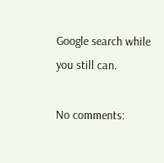Google search while you still can.

No comments: